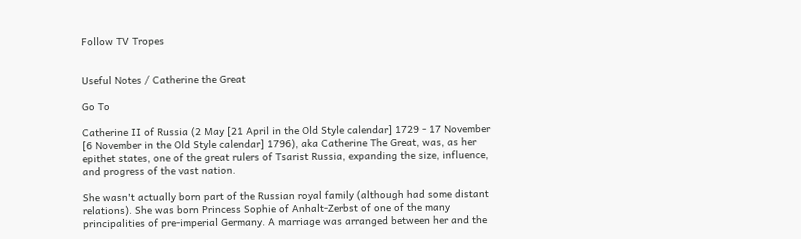Follow TV Tropes


Useful Notes / Catherine the Great

Go To

Catherine II of Russia (2 May [21 April in the Old Style calendar] 1729 - 17 November [6 November in the Old Style calendar] 1796), aka Catherine The Great, was, as her epithet states, one of the great rulers of Tsarist Russia, expanding the size, influence, and progress of the vast nation.

She wasn't actually born part of the Russian royal family (although had some distant relations). She was born Princess Sophie of Anhalt-Zerbst of one of the many principalities of pre-imperial Germany. A marriage was arranged between her and the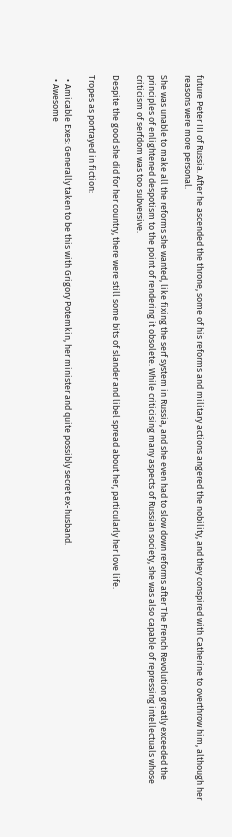future Peter III of Russia. After he ascended the throne, some of his reforms and military actions angered the nobility, and they conspired with Catherine to overthrow him, although her reasons were more personal.

She was unable to make all the reforms she wanted, like fixing the serf system in Russia, and she even had to slow down reforms after The French Revolution greatly exceeded the principles of enlightened despotism to the point of rendering it obsolete. While criticising many aspects of Russian society, she was also capable of repressing intellectuals whose criticism of serfdom was too subversive.

Despite the good she did for her country, there were still some bits of slander and libel spread about her, particularly her love life.

Tropes as portrayed in fiction:

  • Amicable Exes: Generally taken to be this with Grigory Potemkin, her minister and quite possibly secret ex-husband.
  • Awesome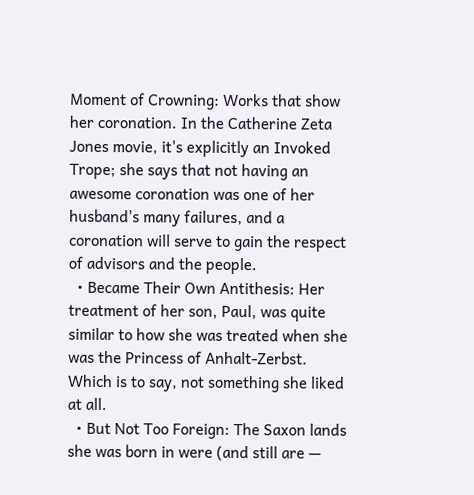Moment of Crowning: Works that show her coronation. In the Catherine Zeta Jones movie, it's explicitly an Invoked Trope; she says that not having an awesome coronation was one of her husband's many failures, and a coronation will serve to gain the respect of advisors and the people.
  • Became Their Own Antithesis: Her treatment of her son, Paul, was quite similar to how she was treated when she was the Princess of Anhalt-Zerbst. Which is to say, not something she liked at all.
  • But Not Too Foreign: The Saxon lands she was born in were (and still are —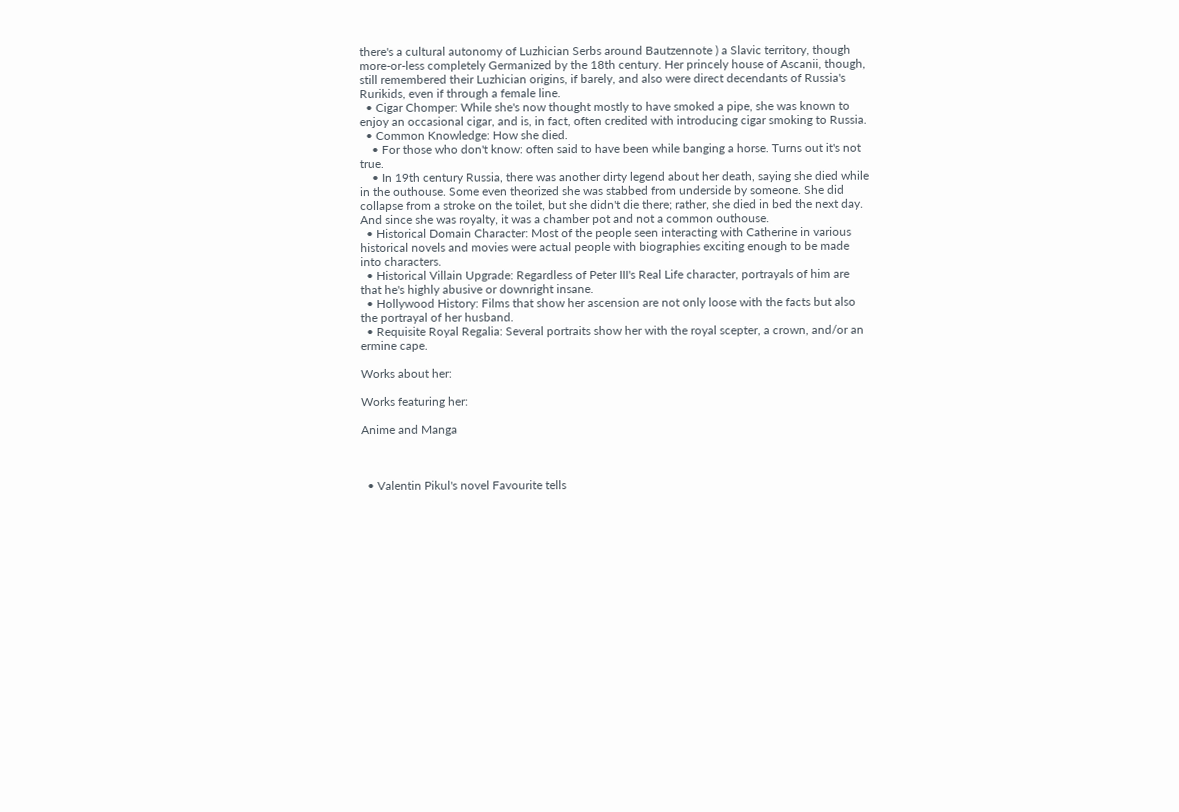there's a cultural autonomy of Luzhician Serbs around Bautzennote ) a Slavic territory, though more-or-less completely Germanized by the 18th century. Her princely house of Ascanii, though, still remembered their Luzhician origins, if barely, and also were direct decendants of Russia's Rurikids, even if through a female line.
  • Cigar Chomper: While she's now thought mostly to have smoked a pipe, she was known to enjoy an occasional cigar, and is, in fact, often credited with introducing cigar smoking to Russia.
  • Common Knowledge: How she died.
    • For those who don't know: often said to have been while banging a horse. Turns out it's not true.
    • In 19th century Russia, there was another dirty legend about her death, saying she died while in the outhouse. Some even theorized she was stabbed from underside by someone. She did collapse from a stroke on the toilet, but she didn't die there; rather, she died in bed the next day. And since she was royalty, it was a chamber pot and not a common outhouse.
  • Historical Domain Character: Most of the people seen interacting with Catherine in various historical novels and movies were actual people with biographies exciting enough to be made into characters.
  • Historical Villain Upgrade: Regardless of Peter III's Real Life character, portrayals of him are that he's highly abusive or downright insane.
  • Hollywood History: Films that show her ascension are not only loose with the facts but also the portrayal of her husband.
  • Requisite Royal Regalia: Several portraits show her with the royal scepter, a crown, and/or an ermine cape.

Works about her:

Works featuring her:

Anime and Manga



  • Valentin Pikul's novel Favourite tells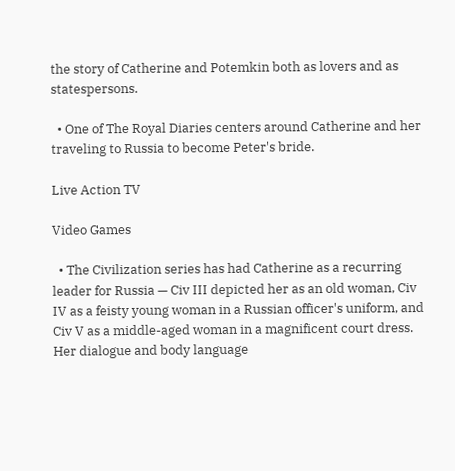the story of Catherine and Potemkin both as lovers and as statespersons.

  • One of The Royal Diaries centers around Catherine and her traveling to Russia to become Peter's bride.

Live Action TV

Video Games

  • The Civilization series has had Catherine as a recurring leader for Russia — Civ III depicted her as an old woman, Civ IV as a feisty young woman in a Russian officer's uniform, and Civ V as a middle-aged woman in a magnificent court dress. Her dialogue and body language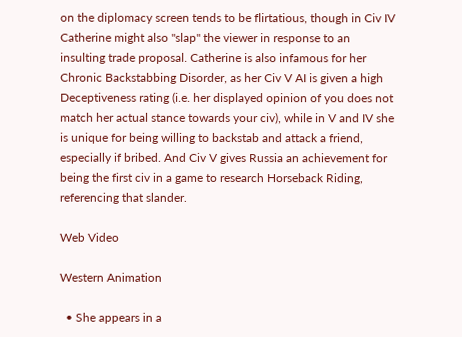on the diplomacy screen tends to be flirtatious, though in Civ IV Catherine might also "slap" the viewer in response to an insulting trade proposal. Catherine is also infamous for her Chronic Backstabbing Disorder, as her Civ V AI is given a high Deceptiveness rating (i.e. her displayed opinion of you does not match her actual stance towards your civ), while in V and IV she is unique for being willing to backstab and attack a friend, especially if bribed. And Civ V gives Russia an achievement for being the first civ in a game to research Horseback Riding, referencing that slander.

Web Video

Western Animation

  • She appears in a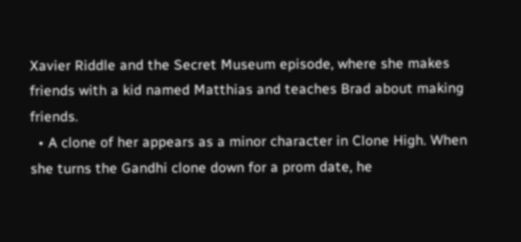Xavier Riddle and the Secret Museum episode, where she makes friends with a kid named Matthias and teaches Brad about making friends.
  • A clone of her appears as a minor character in Clone High. When she turns the Gandhi clone down for a prom date, he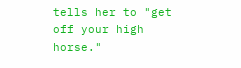tells her to "get off your high horse."